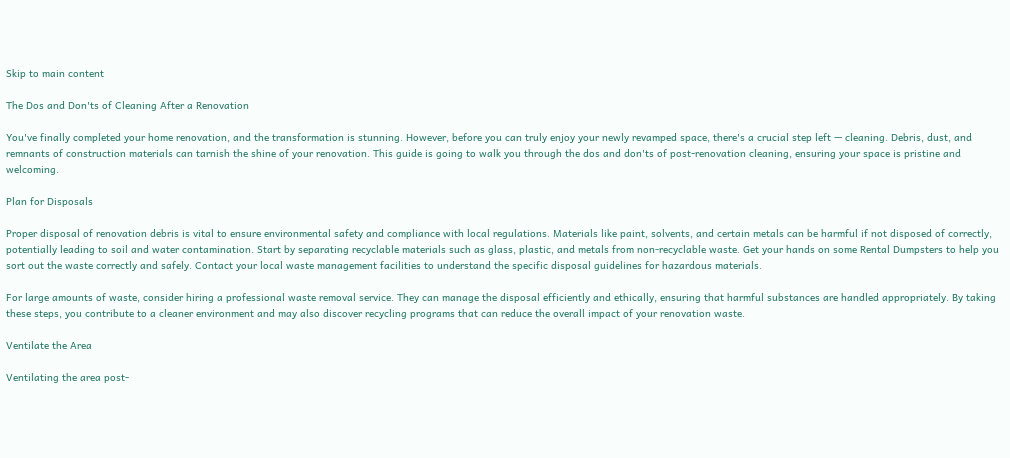Skip to main content

The Dos and Don'ts of Cleaning After a Renovation

You've finally completed your home renovation, and the transformation is stunning. However, before you can truly enjoy your newly revamped space, there's a crucial step left — cleaning. Debris, dust, and remnants of construction materials can tarnish the shine of your renovation. This guide is going to walk you through the dos and don'ts of post-renovation cleaning, ensuring your space is pristine and welcoming.

Plan for Disposals

Proper disposal of renovation debris is vital to ensure environmental safety and compliance with local regulations. Materials like paint, solvents, and certain metals can be harmful if not disposed of correctly, potentially leading to soil and water contamination. Start by separating recyclable materials such as glass, plastic, and metals from non-recyclable waste. Get your hands on some Rental Dumpsters to help you sort out the waste correctly and safely. Contact your local waste management facilities to understand the specific disposal guidelines for hazardous materials.

For large amounts of waste, consider hiring a professional waste removal service. They can manage the disposal efficiently and ethically, ensuring that harmful substances are handled appropriately. By taking these steps, you contribute to a cleaner environment and may also discover recycling programs that can reduce the overall impact of your renovation waste.

Ventilate the Area

Ventilating the area post-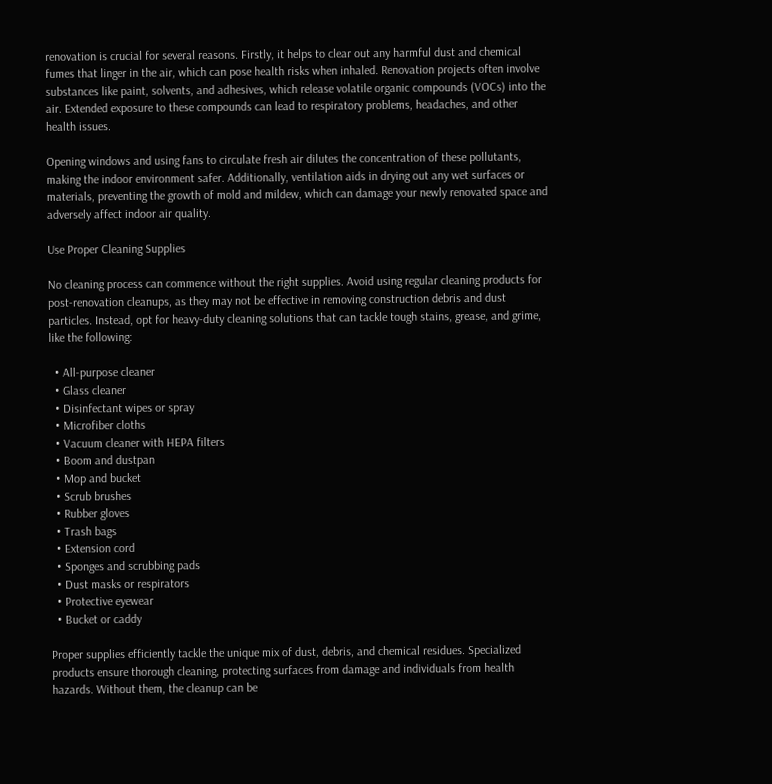renovation is crucial for several reasons. Firstly, it helps to clear out any harmful dust and chemical fumes that linger in the air, which can pose health risks when inhaled. Renovation projects often involve substances like paint, solvents, and adhesives, which release volatile organic compounds (VOCs) into the air. Extended exposure to these compounds can lead to respiratory problems, headaches, and other health issues.

Opening windows and using fans to circulate fresh air dilutes the concentration of these pollutants, making the indoor environment safer. Additionally, ventilation aids in drying out any wet surfaces or materials, preventing the growth of mold and mildew, which can damage your newly renovated space and adversely affect indoor air quality.

Use Proper Cleaning Supplies

No cleaning process can commence without the right supplies. Avoid using regular cleaning products for post-renovation cleanups, as they may not be effective in removing construction debris and dust particles. Instead, opt for heavy-duty cleaning solutions that can tackle tough stains, grease, and grime, like the following:

  • All-purpose cleaner
  • Glass cleaner
  • Disinfectant wipes or spray
  • Microfiber cloths
  • Vacuum cleaner with HEPA filters
  • Boom and dustpan
  • Mop and bucket
  • Scrub brushes
  • Rubber gloves
  • Trash bags
  • Extension cord
  • Sponges and scrubbing pads
  • Dust masks or respirators
  • Protective eyewear
  • Bucket or caddy

Proper supplies efficiently tackle the unique mix of dust, debris, and chemical residues. Specialized products ensure thorough cleaning, protecting surfaces from damage and individuals from health hazards. Without them, the cleanup can be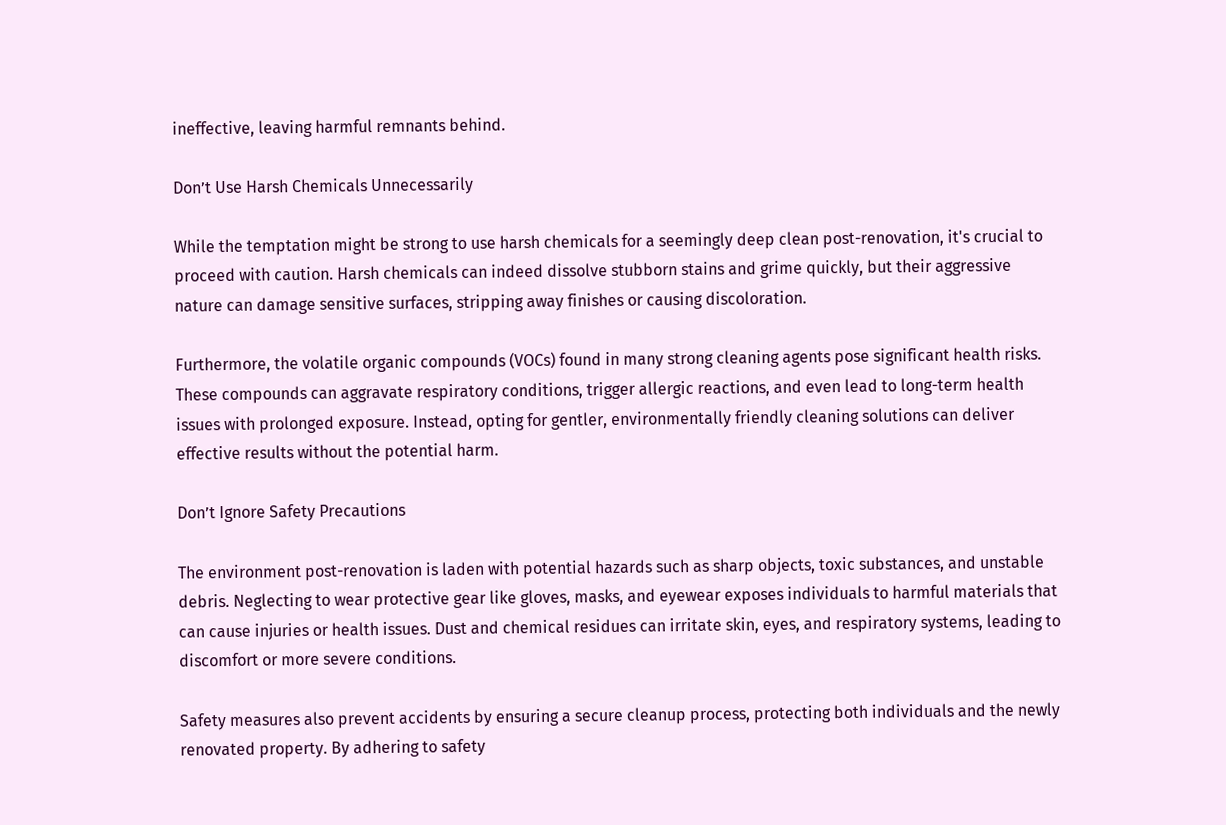ineffective, leaving harmful remnants behind.

Don’t Use Harsh Chemicals Unnecessarily

While the temptation might be strong to use harsh chemicals for a seemingly deep clean post-renovation, it's crucial to proceed with caution. Harsh chemicals can indeed dissolve stubborn stains and grime quickly, but their aggressive nature can damage sensitive surfaces, stripping away finishes or causing discoloration.

Furthermore, the volatile organic compounds (VOCs) found in many strong cleaning agents pose significant health risks. These compounds can aggravate respiratory conditions, trigger allergic reactions, and even lead to long-term health issues with prolonged exposure. Instead, opting for gentler, environmentally friendly cleaning solutions can deliver effective results without the potential harm.

Don’t Ignore Safety Precautions

The environment post-renovation is laden with potential hazards such as sharp objects, toxic substances, and unstable debris. Neglecting to wear protective gear like gloves, masks, and eyewear exposes individuals to harmful materials that can cause injuries or health issues. Dust and chemical residues can irritate skin, eyes, and respiratory systems, leading to discomfort or more severe conditions.

Safety measures also prevent accidents by ensuring a secure cleanup process, protecting both individuals and the newly renovated property. By adhering to safety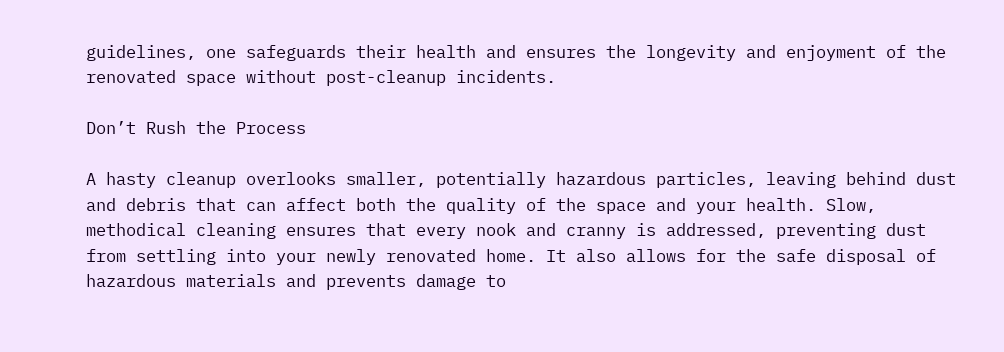guidelines, one safeguards their health and ensures the longevity and enjoyment of the renovated space without post-cleanup incidents.

Don’t Rush the Process

A hasty cleanup overlooks smaller, potentially hazardous particles, leaving behind dust and debris that can affect both the quality of the space and your health. Slow, methodical cleaning ensures that every nook and cranny is addressed, preventing dust from settling into your newly renovated home. It also allows for the safe disposal of hazardous materials and prevents damage to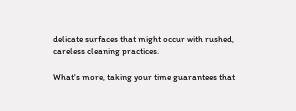delicate surfaces that might occur with rushed, careless cleaning practices.

What's more, taking your time guarantees that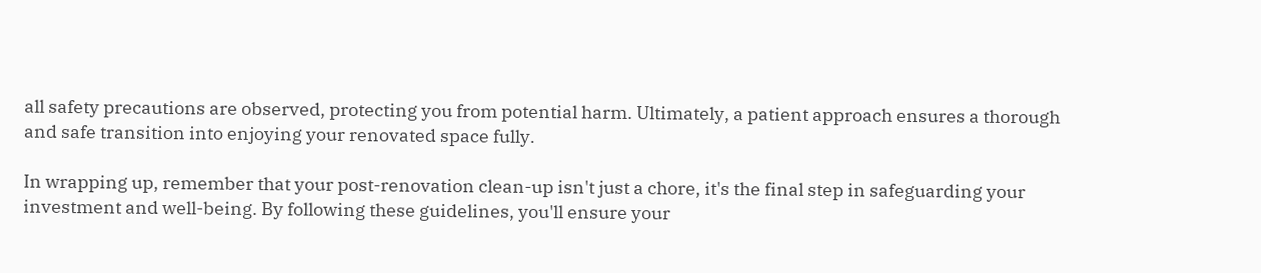all safety precautions are observed, protecting you from potential harm. Ultimately, a patient approach ensures a thorough and safe transition into enjoying your renovated space fully.

In wrapping up, remember that your post-renovation clean-up isn't just a chore, it's the final step in safeguarding your investment and well-being. By following these guidelines, you'll ensure your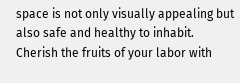space is not only visually appealing but also safe and healthy to inhabit. Cherish the fruits of your labor with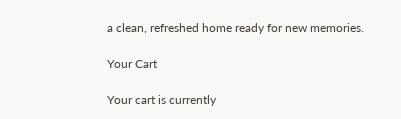a clean, refreshed home ready for new memories.

Your Cart

Your cart is currently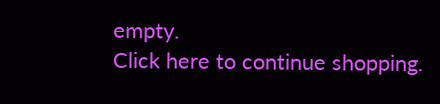empty.
Click here to continue shopping.